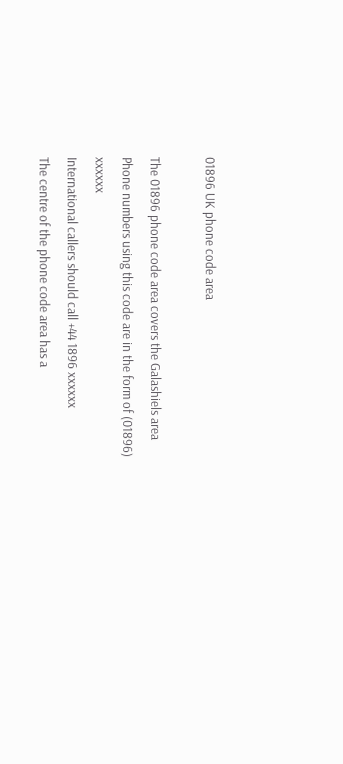01896 UK phone code area

The 01896 phone code area covers the Galashiels area
Phone numbers using this code are in the form of (01896) xxxxxx
International callers should call +44 1896 xxxxxx
The centre of the phone code area has a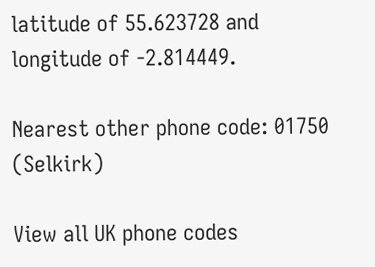latitude of 55.623728 and longitude of -2.814449.

Nearest other phone code: 01750 (Selkirk)

View all UK phone codes